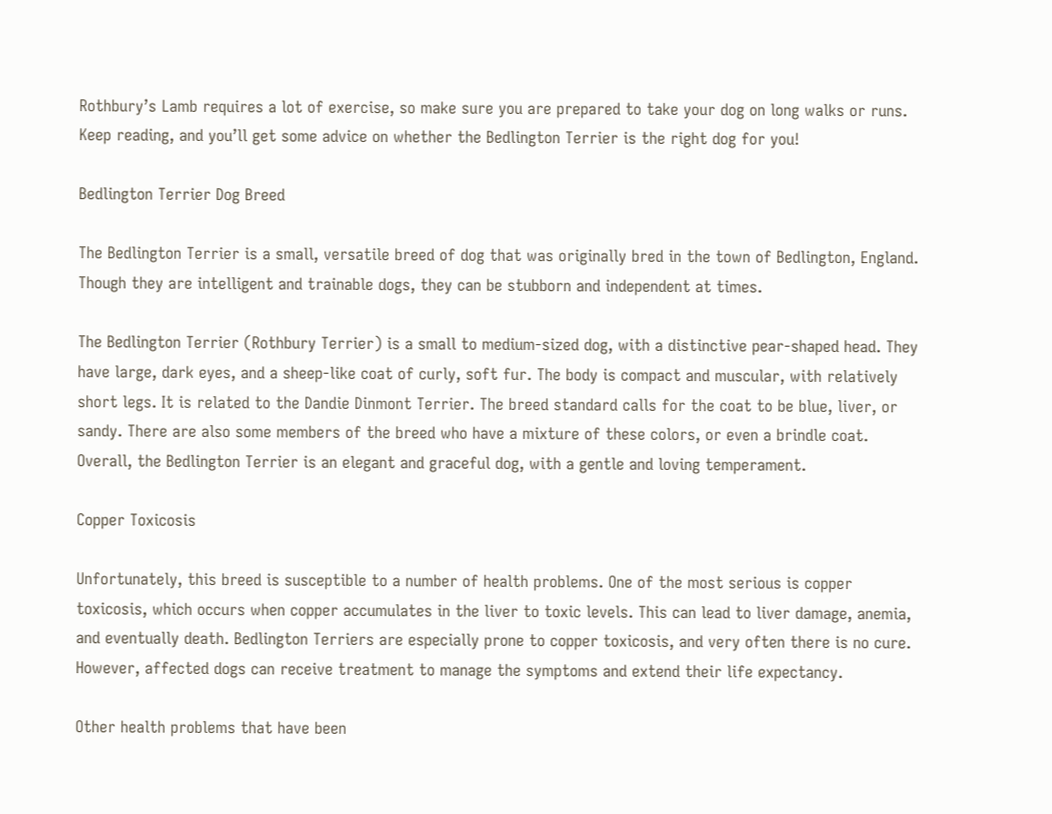Rothbury’s Lamb requires a lot of exercise, so make sure you are prepared to take your dog on long walks or runs. Keep reading, and you’ll get some advice on whether the Bedlington Terrier is the right dog for you!

Bedlington Terrier Dog Breed

The Bedlington Terrier is a small, versatile breed of dog that was originally bred in the town of Bedlington, England. Though they are intelligent and trainable dogs, they can be stubborn and independent at times.

The Bedlington Terrier (Rothbury Terrier) is a small to medium-sized dog, with a distinctive pear-shaped head. They have large, dark eyes, and a sheep-like coat of curly, soft fur. The body is compact and muscular, with relatively short legs. It is related to the Dandie Dinmont Terrier. The breed standard calls for the coat to be blue, liver, or sandy. There are also some members of the breed who have a mixture of these colors, or even a brindle coat. Overall, the Bedlington Terrier is an elegant and graceful dog, with a gentle and loving temperament.

Copper Toxicosis

Unfortunately, this breed is susceptible to a number of health problems. One of the most serious is copper toxicosis, which occurs when copper accumulates in the liver to toxic levels. This can lead to liver damage, anemia, and eventually death. Bedlington Terriers are especially prone to copper toxicosis, and very often there is no cure. However, affected dogs can receive treatment to manage the symptoms and extend their life expectancy.

Other health problems that have been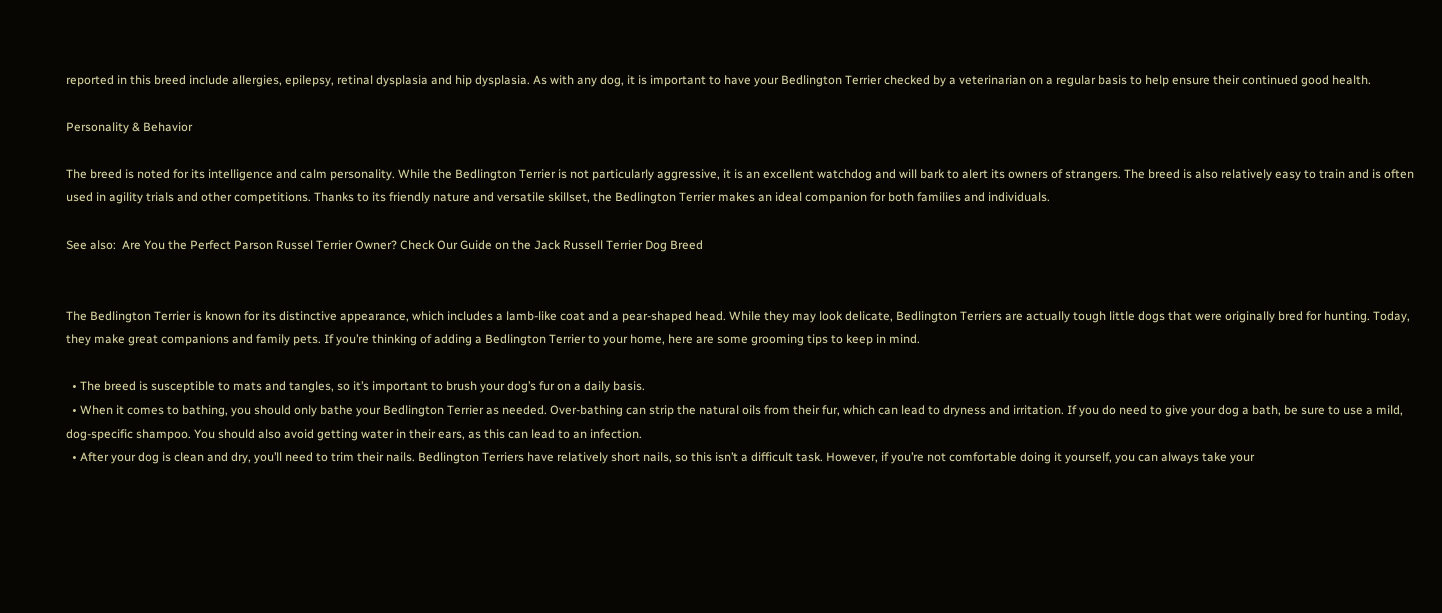reported in this breed include allergies, epilepsy, retinal dysplasia and hip dysplasia. As with any dog, it is important to have your Bedlington Terrier checked by a veterinarian on a regular basis to help ensure their continued good health.

Personality & Behavior

The breed is noted for its intelligence and calm personality. While the Bedlington Terrier is not particularly aggressive, it is an excellent watchdog and will bark to alert its owners of strangers. The breed is also relatively easy to train and is often used in agility trials and other competitions. Thanks to its friendly nature and versatile skillset, the Bedlington Terrier makes an ideal companion for both families and individuals.

See also:  Are You the Perfect Parson Russel Terrier Owner? Check Our Guide on the Jack Russell Terrier Dog Breed


The Bedlington Terrier is known for its distinctive appearance, which includes a lamb-like coat and a pear-shaped head. While they may look delicate, Bedlington Terriers are actually tough little dogs that were originally bred for hunting. Today, they make great companions and family pets. If you’re thinking of adding a Bedlington Terrier to your home, here are some grooming tips to keep in mind.

  • The breed is susceptible to mats and tangles, so it’s important to brush your dog’s fur on a daily basis.
  • When it comes to bathing, you should only bathe your Bedlington Terrier as needed. Over-bathing can strip the natural oils from their fur, which can lead to dryness and irritation. If you do need to give your dog a bath, be sure to use a mild, dog-specific shampoo. You should also avoid getting water in their ears, as this can lead to an infection.
  • After your dog is clean and dry, you’ll need to trim their nails. Bedlington Terriers have relatively short nails, so this isn’t a difficult task. However, if you’re not comfortable doing it yourself, you can always take your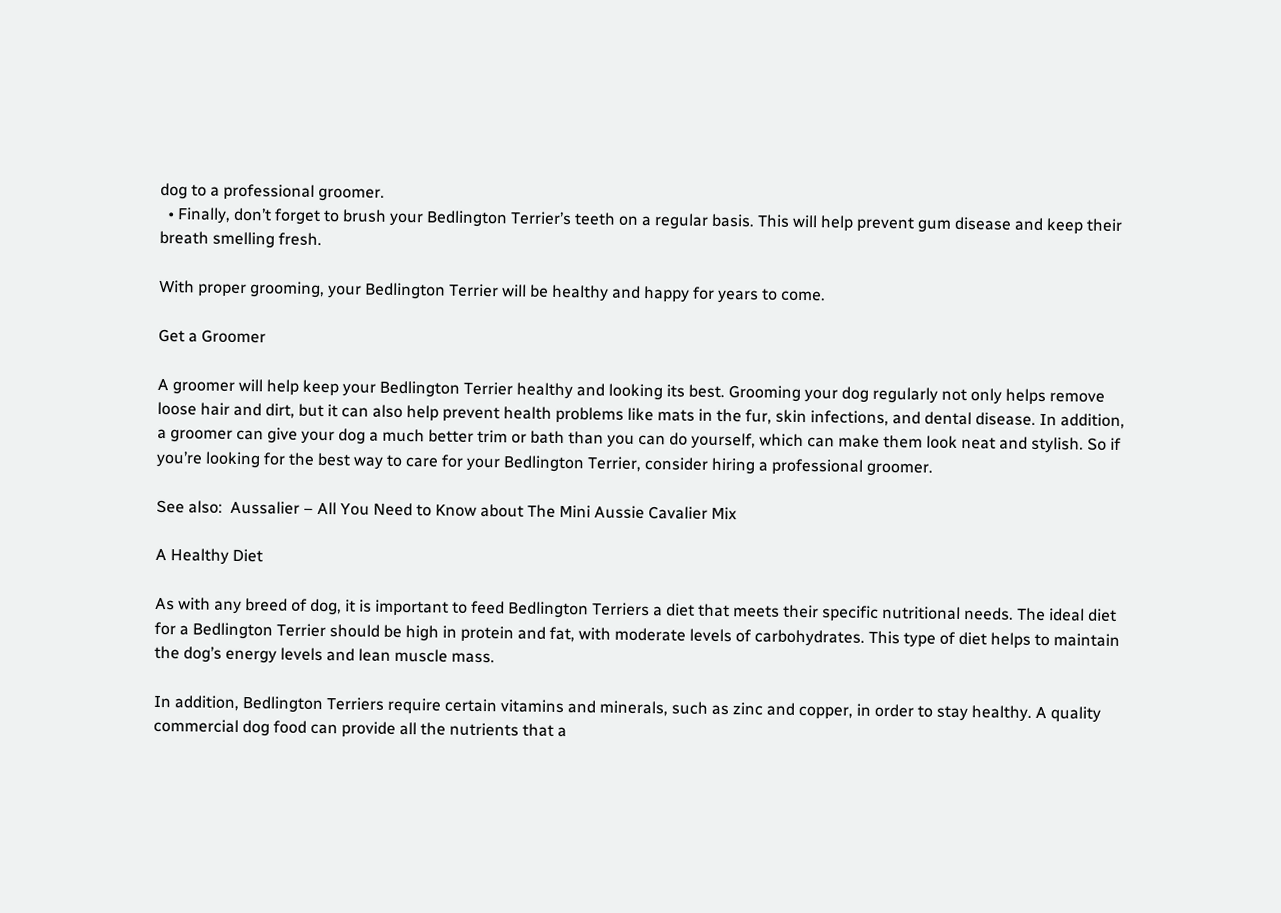dog to a professional groomer.
  • Finally, don’t forget to brush your Bedlington Terrier’s teeth on a regular basis. This will help prevent gum disease and keep their breath smelling fresh.

With proper grooming, your Bedlington Terrier will be healthy and happy for years to come.

Get a Groomer

A groomer will help keep your Bedlington Terrier healthy and looking its best. Grooming your dog regularly not only helps remove loose hair and dirt, but it can also help prevent health problems like mats in the fur, skin infections, and dental disease. In addition, a groomer can give your dog a much better trim or bath than you can do yourself, which can make them look neat and stylish. So if you’re looking for the best way to care for your Bedlington Terrier, consider hiring a professional groomer.

See also:  Aussalier – All You Need to Know about The Mini Aussie Cavalier Mix

A Healthy Diet

As with any breed of dog, it is important to feed Bedlington Terriers a diet that meets their specific nutritional needs. The ideal diet for a Bedlington Terrier should be high in protein and fat, with moderate levels of carbohydrates. This type of diet helps to maintain the dog’s energy levels and lean muscle mass.

In addition, Bedlington Terriers require certain vitamins and minerals, such as zinc and copper, in order to stay healthy. A quality commercial dog food can provide all the nutrients that a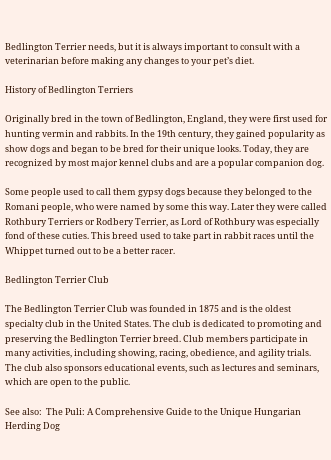Bedlington Terrier needs, but it is always important to consult with a veterinarian before making any changes to your pet’s diet.

History of Bedlington Terriers

Originally bred in the town of Bedlington, England, they were first used for hunting vermin and rabbits. In the 19th century, they gained popularity as show dogs and began to be bred for their unique looks. Today, they are recognized by most major kennel clubs and are a popular companion dog.

Some people used to call them gypsy dogs because they belonged to the Romani people, who were named by some this way. Later they were called Rothbury Terriers or Rodbery Terrier, as Lord of Rothbury was especially fond of these cuties. This breed used to take part in rabbit races until the Whippet turned out to be a better racer.

Bedlington Terrier Club

The Bedlington Terrier Club was founded in 1875 and is the oldest specialty club in the United States. The club is dedicated to promoting and preserving the Bedlington Terrier breed. Club members participate in many activities, including showing, racing, obedience, and agility trials. The club also sponsors educational events, such as lectures and seminars, which are open to the public.

See also:  The Puli: A Comprehensive Guide to the Unique Hungarian Herding Dog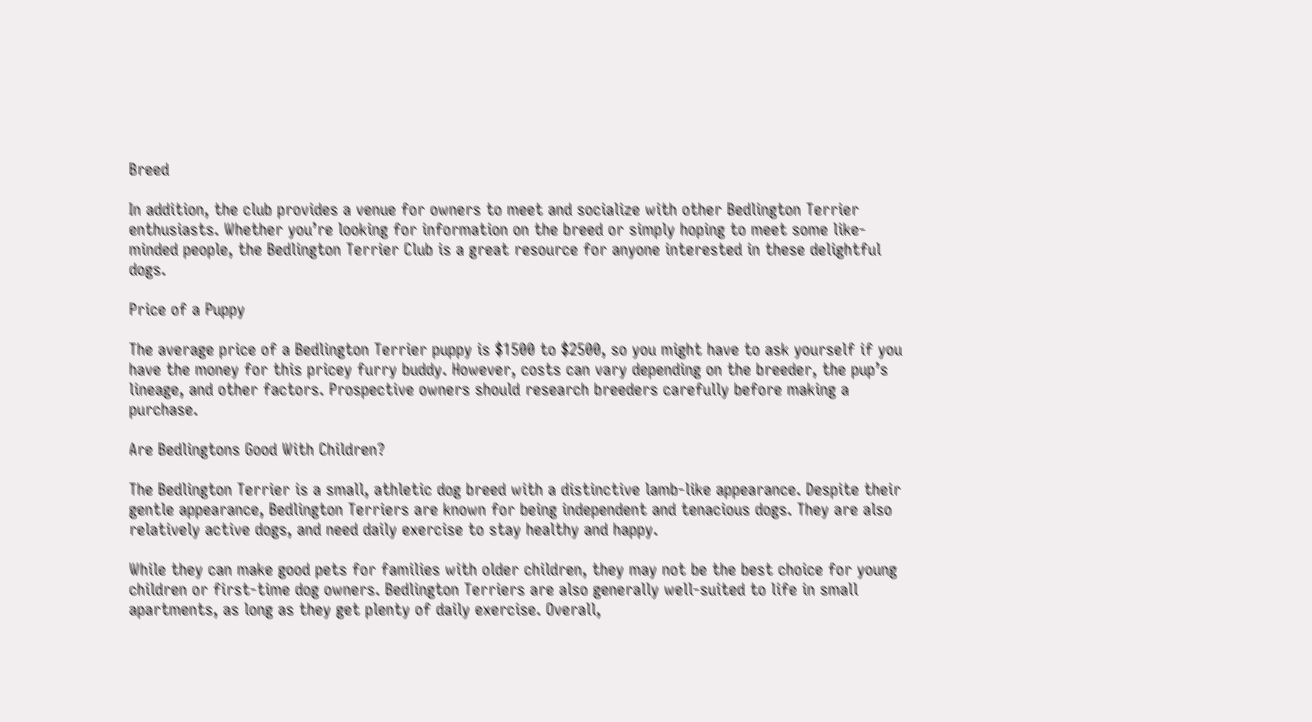Breed

In addition, the club provides a venue for owners to meet and socialize with other Bedlington Terrier enthusiasts. Whether you’re looking for information on the breed or simply hoping to meet some like-minded people, the Bedlington Terrier Club is a great resource for anyone interested in these delightful dogs.

Price of a Puppy

The average price of a Bedlington Terrier puppy is $1500 to $2500, so you might have to ask yourself if you have the money for this pricey furry buddy. However, costs can vary depending on the breeder, the pup’s lineage, and other factors. Prospective owners should research breeders carefully before making a purchase.

Are Bedlingtons Good With Children?

The Bedlington Terrier is a small, athletic dog breed with a distinctive lamb-like appearance. Despite their gentle appearance, Bedlington Terriers are known for being independent and tenacious dogs. They are also relatively active dogs, and need daily exercise to stay healthy and happy.

While they can make good pets for families with older children, they may not be the best choice for young children or first-time dog owners. Bedlington Terriers are also generally well-suited to life in small apartments, as long as they get plenty of daily exercise. Overall,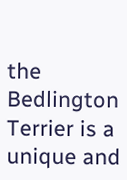the Bedlington Terrier is a unique and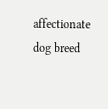affectionate dog breed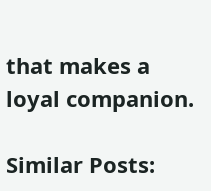that makes a loyal companion.

Similar Posts: